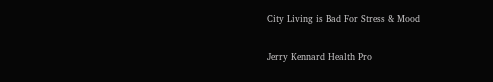City Living is Bad For Stress & Mood

Jerry Kennard Health Pro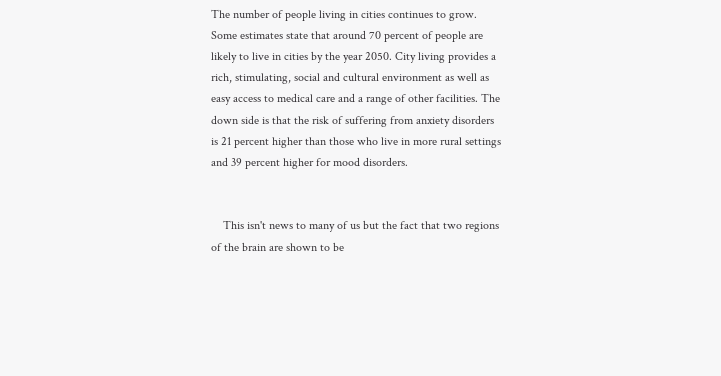The number of people living in cities continues to grow. Some estimates state that around 70 percent of people are likely to live in cities by the year 2050. City living provides a rich, stimulating, social and cultural environment as well as easy access to medical care and a range of other facilities. The down side is that the risk of suffering from anxiety disorders is 21 percent higher than those who live in more rural settings and 39 percent higher for mood disorders.


    This isn't news to many of us but the fact that two regions of the brain are shown to be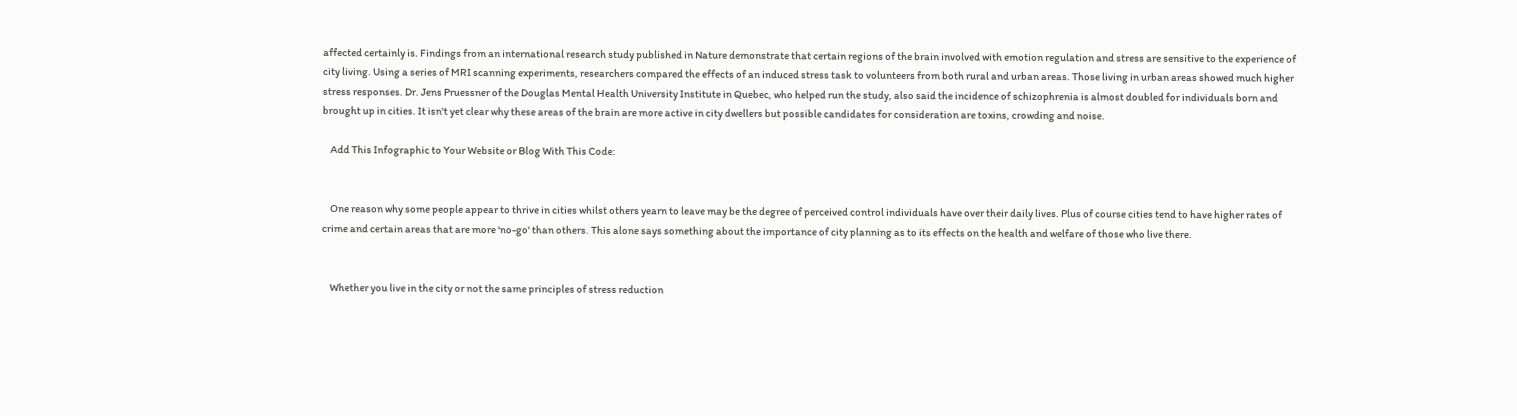affected certainly is. Findings from an international research study published in Nature demonstrate that certain regions of the brain involved with emotion regulation and stress are sensitive to the experience of city living. Using a series of MRI scanning experiments, researchers compared the effects of an induced stress task to volunteers from both rural and urban areas. Those living in urban areas showed much higher stress responses. Dr. Jens Pruessner of the Douglas Mental Health University Institute in Quebec, who helped run the study, also said the incidence of schizophrenia is almost doubled for individuals born and brought up in cities. It isn't yet clear why these areas of the brain are more active in city dwellers but possible candidates for consideration are toxins, crowding and noise.

    Add This Infographic to Your Website or Blog With This Code:


    One reason why some people appear to thrive in cities whilst others yearn to leave may be the degree of perceived control individuals have over their daily lives. Plus of course cities tend to have higher rates of crime and certain areas that are more ‘no-go' than others. This alone says something about the importance of city planning as to its effects on the health and welfare of those who live there.


    Whether you live in the city or not the same principles of stress reduction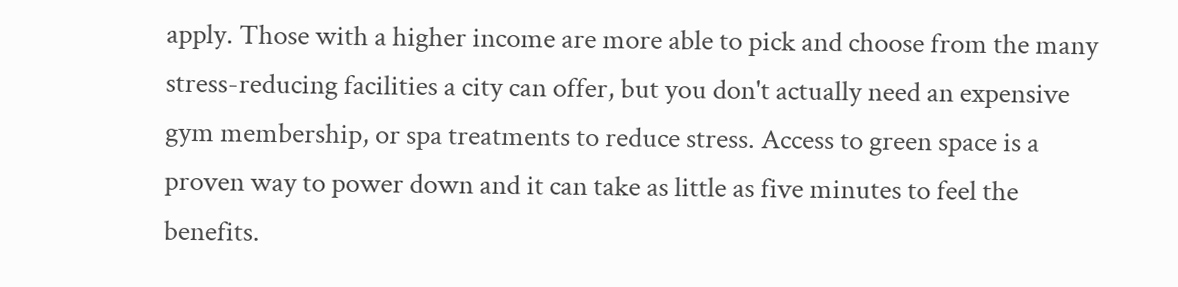apply. Those with a higher income are more able to pick and choose from the many stress-reducing facilities a city can offer, but you don't actually need an expensive gym membership, or spa treatments to reduce stress. Access to green space is a proven way to power down and it can take as little as five minutes to feel the benefits.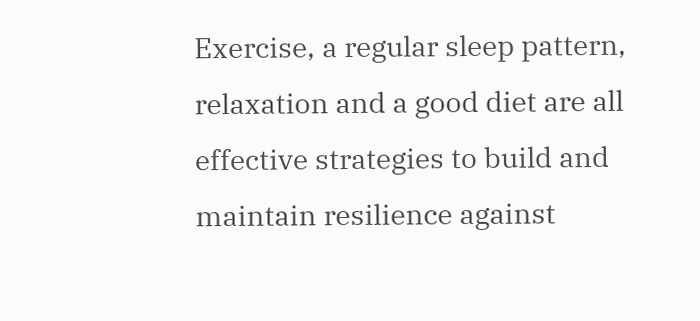Exercise, a regular sleep pattern, relaxation and a good diet are all effective strategies to build and maintain resilience against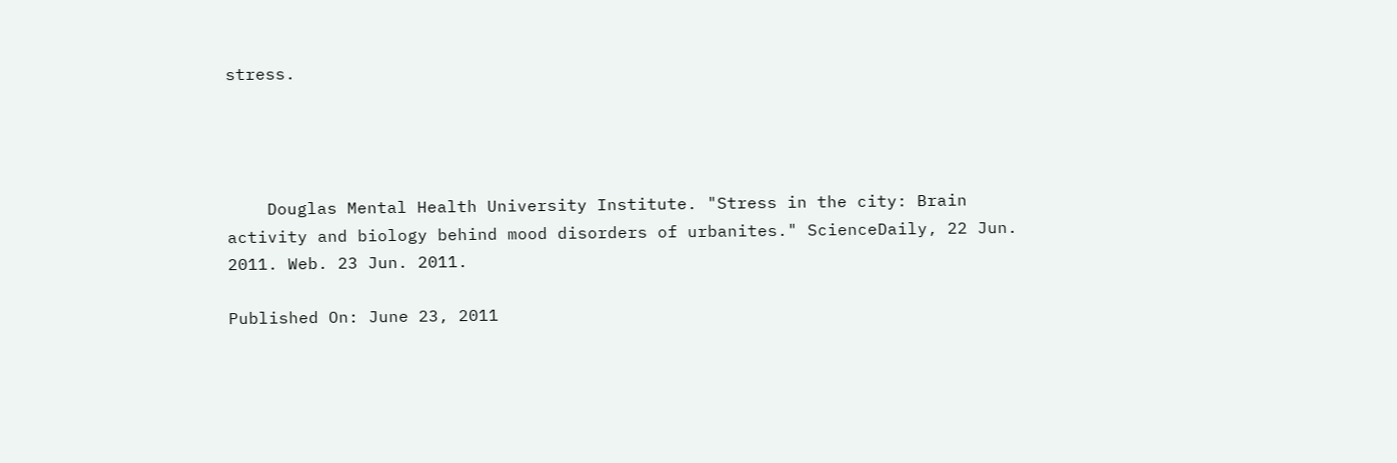stress.




    Douglas Mental Health University Institute. "Stress in the city: Brain activity and biology behind mood disorders of urbanites." ScienceDaily, 22 Jun. 2011. Web. 23 Jun. 2011.

Published On: June 23, 2011